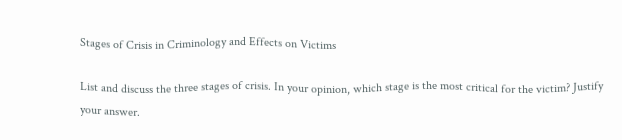Stages of Crisis in Criminology and Effects on Victims

List and discuss the three stages of crisis. In your opinion, which stage is the most critical for the victim? Justify your answer.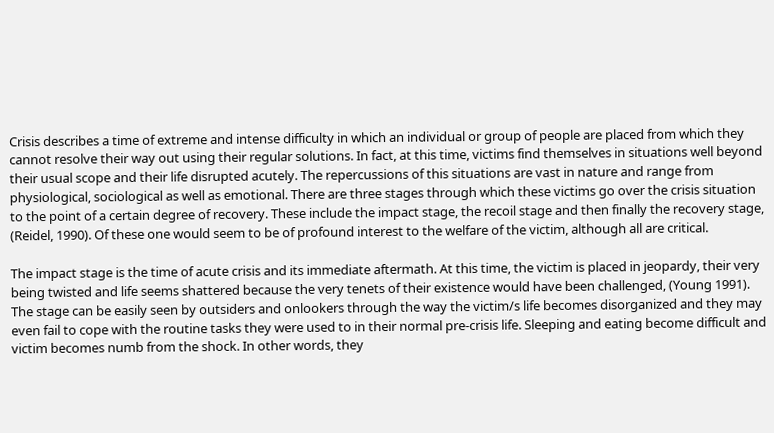Crisis describes a time of extreme and intense difficulty in which an individual or group of people are placed from which they cannot resolve their way out using their regular solutions. In fact, at this time, victims find themselves in situations well beyond their usual scope and their life disrupted acutely. The repercussions of this situations are vast in nature and range from physiological, sociological as well as emotional. There are three stages through which these victims go over the crisis situation to the point of a certain degree of recovery. These include the impact stage, the recoil stage and then finally the recovery stage, (Reidel, 1990). Of these one would seem to be of profound interest to the welfare of the victim, although all are critical.

The impact stage is the time of acute crisis and its immediate aftermath. At this time, the victim is placed in jeopardy, their very being twisted and life seems shattered because the very tenets of their existence would have been challenged, (Young 1991). The stage can be easily seen by outsiders and onlookers through the way the victim/s life becomes disorganized and they may even fail to cope with the routine tasks they were used to in their normal pre-crisis life. Sleeping and eating become difficult and victim becomes numb from the shock. In other words, they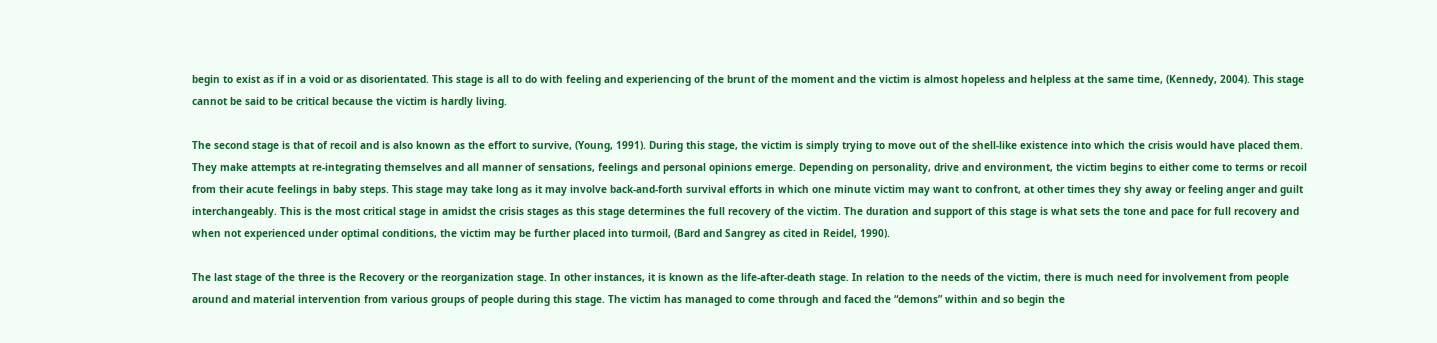begin to exist as if in a void or as disorientated. This stage is all to do with feeling and experiencing of the brunt of the moment and the victim is almost hopeless and helpless at the same time, (Kennedy, 2004). This stage cannot be said to be critical because the victim is hardly living.

The second stage is that of recoil and is also known as the effort to survive, (Young, 1991). During this stage, the victim is simply trying to move out of the shell-like existence into which the crisis would have placed them. They make attempts at re-integrating themselves and all manner of sensations, feelings and personal opinions emerge. Depending on personality, drive and environment, the victim begins to either come to terms or recoil from their acute feelings in baby steps. This stage may take long as it may involve back-and-forth survival efforts in which one minute victim may want to confront, at other times they shy away or feeling anger and guilt interchangeably. This is the most critical stage in amidst the crisis stages as this stage determines the full recovery of the victim. The duration and support of this stage is what sets the tone and pace for full recovery and when not experienced under optimal conditions, the victim may be further placed into turmoil, (Bard and Sangrey as cited in Reidel, 1990).

The last stage of the three is the Recovery or the reorganization stage. In other instances, it is known as the life-after-death stage. In relation to the needs of the victim, there is much need for involvement from people around and material intervention from various groups of people during this stage. The victim has managed to come through and faced the “demons” within and so begin the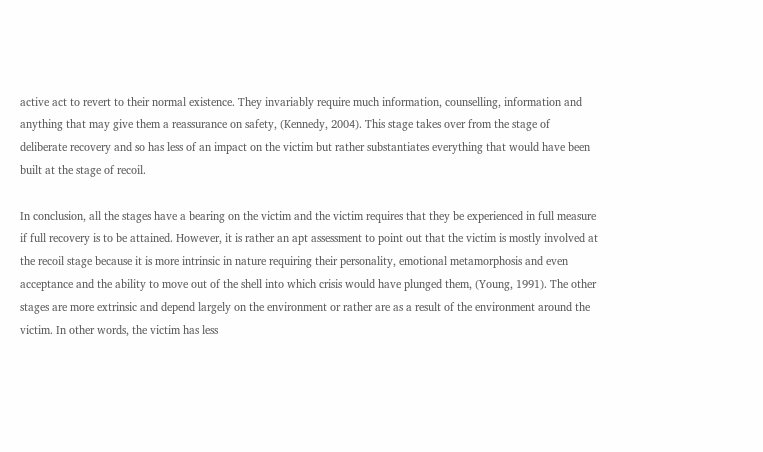active act to revert to their normal existence. They invariably require much information, counselling, information and anything that may give them a reassurance on safety, (Kennedy, 2004). This stage takes over from the stage of deliberate recovery and so has less of an impact on the victim but rather substantiates everything that would have been built at the stage of recoil.

In conclusion, all the stages have a bearing on the victim and the victim requires that they be experienced in full measure if full recovery is to be attained. However, it is rather an apt assessment to point out that the victim is mostly involved at the recoil stage because it is more intrinsic in nature requiring their personality, emotional metamorphosis and even acceptance and the ability to move out of the shell into which crisis would have plunged them, (Young, 1991). The other stages are more extrinsic and depend largely on the environment or rather are as a result of the environment around the victim. In other words, the victim has less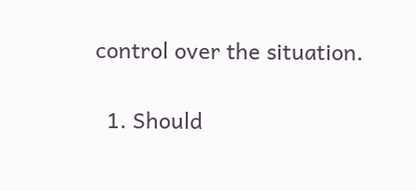control over the situation.

  1. Should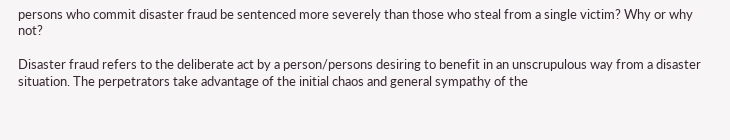persons who commit disaster fraud be sentenced more severely than those who steal from a single victim? Why or why not?

Disaster fraud refers to the deliberate act by a person/persons desiring to benefit in an unscrupulous way from a disaster situation. The perpetrators take advantage of the initial chaos and general sympathy of the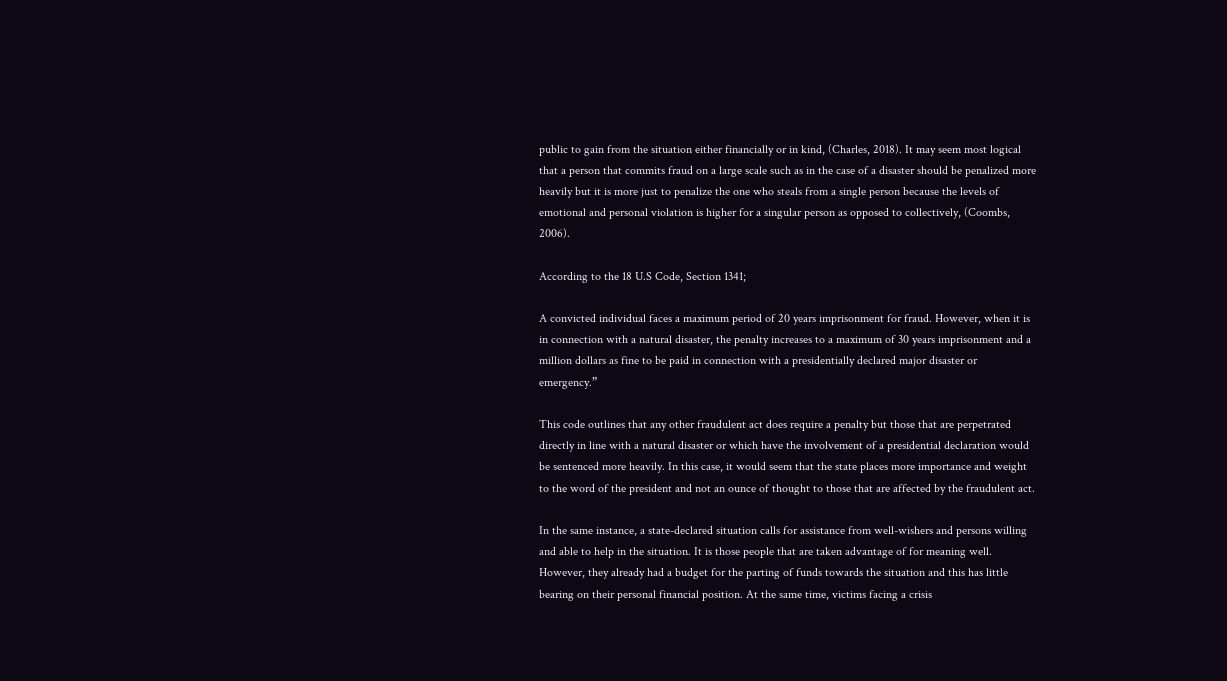public to gain from the situation either financially or in kind, (Charles, 2018). It may seem most logical that a person that commits fraud on a large scale such as in the case of a disaster should be penalized more heavily but it is more just to penalize the one who steals from a single person because the levels of emotional and personal violation is higher for a singular person as opposed to collectively, (Coombs, 2006).

According to the 18 U.S Code, Section 1341;

A convicted individual faces a maximum period of 20 years imprisonment for fraud. However, when it is in connection with a natural disaster, the penalty increases to a maximum of 30 years imprisonment and a million dollars as fine to be paid in connection with a presidentially declared major disaster or emergency.”

This code outlines that any other fraudulent act does require a penalty but those that are perpetrated directly in line with a natural disaster or which have the involvement of a presidential declaration would be sentenced more heavily. In this case, it would seem that the state places more importance and weight to the word of the president and not an ounce of thought to those that are affected by the fraudulent act.

In the same instance, a state-declared situation calls for assistance from well-wishers and persons willing and able to help in the situation. It is those people that are taken advantage of for meaning well. However, they already had a budget for the parting of funds towards the situation and this has little bearing on their personal financial position. At the same time, victims facing a crisis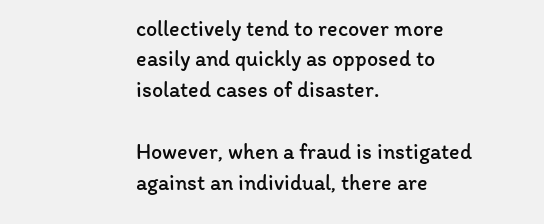collectively tend to recover more easily and quickly as opposed to isolated cases of disaster.

However, when a fraud is instigated against an individual, there are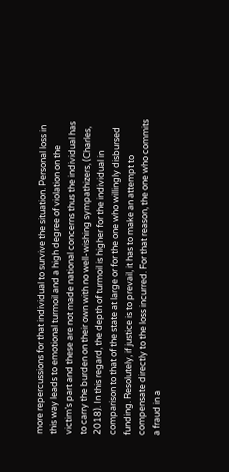more repercussions for that individual to survive the situation. Personal loss in this way leads to emotional turmoil and a high degree of violation on the victim’s part and these are not made national concerns thus the individual has to carry the burden on their own with no well-wishing sympathizers, (Charles, 2018). In this regard, the depth of turmoil is higher for the individual in comparison to that of the state at large or for the one who willingly disbursed funding. Resolutely, if justice is to prevail, it has to make an attempt to compensate directly to the loss incurred. For that reason, the one who commits a fraud in a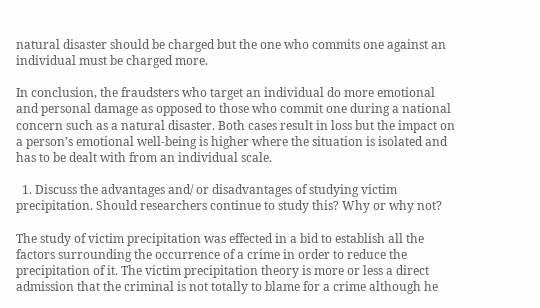natural disaster should be charged but the one who commits one against an individual must be charged more.

In conclusion, the fraudsters who target an individual do more emotional and personal damage as opposed to those who commit one during a national concern such as a natural disaster. Both cases result in loss but the impact on a person’s emotional well-being is higher where the situation is isolated and has to be dealt with from an individual scale.

  1. Discuss the advantages and/ or disadvantages of studying victim precipitation. Should researchers continue to study this? Why or why not?

The study of victim precipitation was effected in a bid to establish all the factors surrounding the occurrence of a crime in order to reduce the precipitation of it. The victim precipitation theory is more or less a direct admission that the criminal is not totally to blame for a crime although he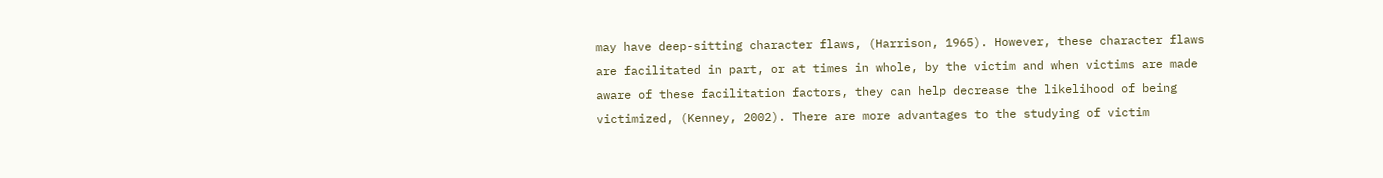may have deep-sitting character flaws, (Harrison, 1965). However, these character flaws are facilitated in part, or at times in whole, by the victim and when victims are made aware of these facilitation factors, they can help decrease the likelihood of being victimized, (Kenney, 2002). There are more advantages to the studying of victim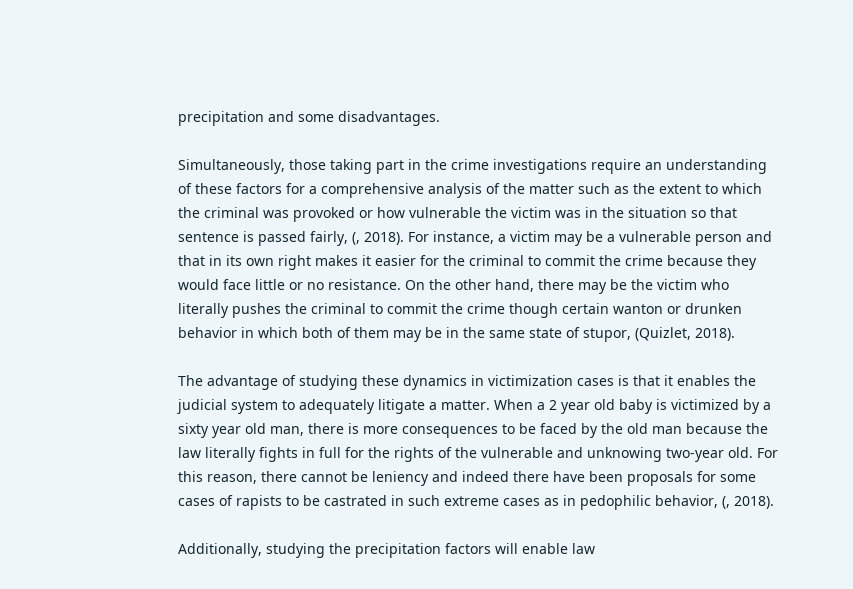precipitation and some disadvantages.

Simultaneously, those taking part in the crime investigations require an understanding of these factors for a comprehensive analysis of the matter such as the extent to which the criminal was provoked or how vulnerable the victim was in the situation so that sentence is passed fairly, (, 2018). For instance, a victim may be a vulnerable person and that in its own right makes it easier for the criminal to commit the crime because they would face little or no resistance. On the other hand, there may be the victim who literally pushes the criminal to commit the crime though certain wanton or drunken behavior in which both of them may be in the same state of stupor, (Quizlet, 2018).

The advantage of studying these dynamics in victimization cases is that it enables the judicial system to adequately litigate a matter. When a 2 year old baby is victimized by a sixty year old man, there is more consequences to be faced by the old man because the law literally fights in full for the rights of the vulnerable and unknowing two-year old. For this reason, there cannot be leniency and indeed there have been proposals for some cases of rapists to be castrated in such extreme cases as in pedophilic behavior, (, 2018).

Additionally, studying the precipitation factors will enable law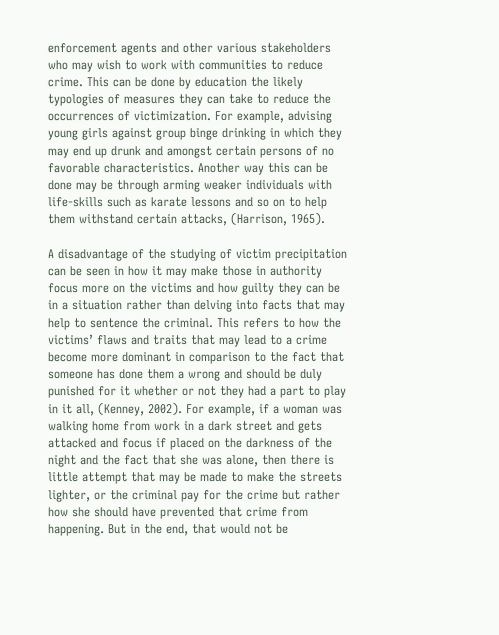enforcement agents and other various stakeholders who may wish to work with communities to reduce crime. This can be done by education the likely typologies of measures they can take to reduce the occurrences of victimization. For example, advising young girls against group binge drinking in which they may end up drunk and amongst certain persons of no favorable characteristics. Another way this can be done may be through arming weaker individuals with life-skills such as karate lessons and so on to help them withstand certain attacks, (Harrison, 1965).

A disadvantage of the studying of victim precipitation can be seen in how it may make those in authority focus more on the victims and how guilty they can be in a situation rather than delving into facts that may help to sentence the criminal. This refers to how the victims’ flaws and traits that may lead to a crime become more dominant in comparison to the fact that someone has done them a wrong and should be duly punished for it whether or not they had a part to play in it all, (Kenney, 2002). For example, if a woman was walking home from work in a dark street and gets attacked and focus if placed on the darkness of the night and the fact that she was alone, then there is little attempt that may be made to make the streets lighter, or the criminal pay for the crime but rather how she should have prevented that crime from happening. But in the end, that would not be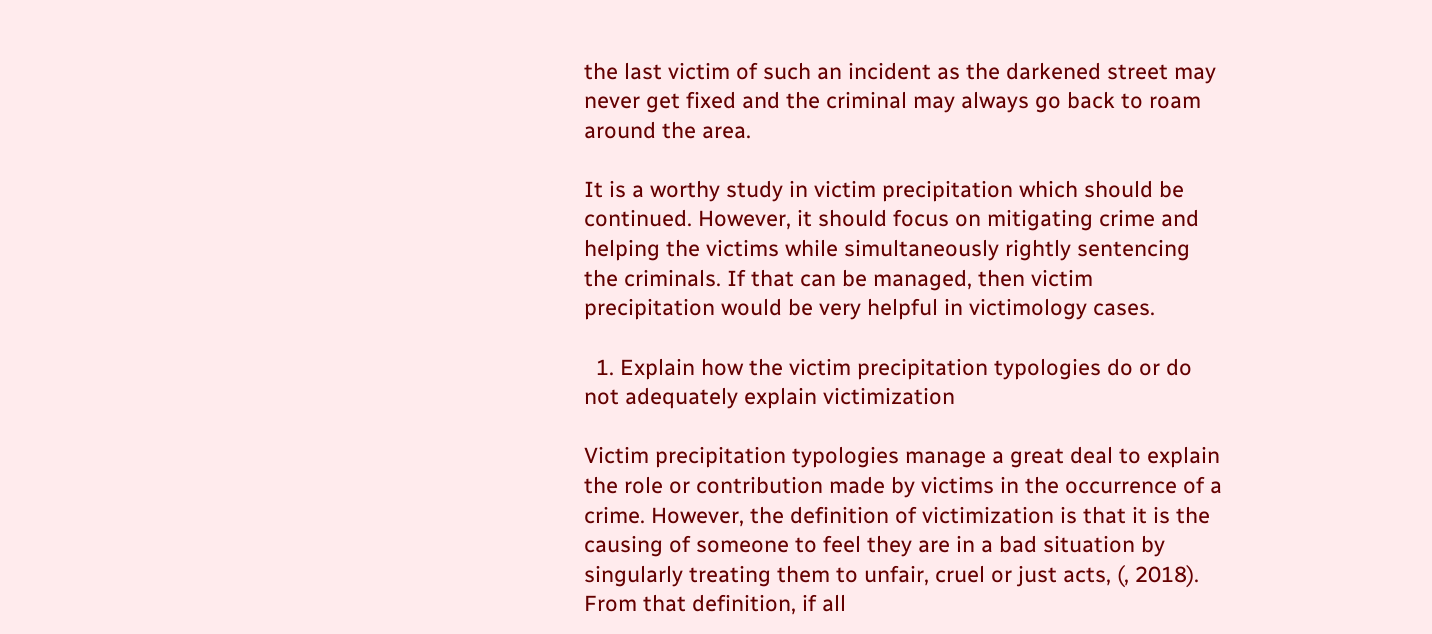the last victim of such an incident as the darkened street may never get fixed and the criminal may always go back to roam around the area.

It is a worthy study in victim precipitation which should be continued. However, it should focus on mitigating crime and helping the victims while simultaneously rightly sentencing the criminals. If that can be managed, then victim precipitation would be very helpful in victimology cases.

  1. Explain how the victim precipitation typologies do or do not adequately explain victimization

Victim precipitation typologies manage a great deal to explain the role or contribution made by victims in the occurrence of a crime. However, the definition of victimization is that it is the causing of someone to feel they are in a bad situation by singularly treating them to unfair, cruel or just acts, (, 2018). From that definition, if all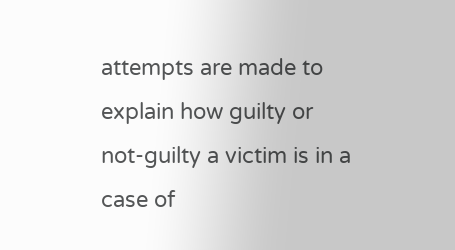attempts are made to explain how guilty or not-guilty a victim is in a case of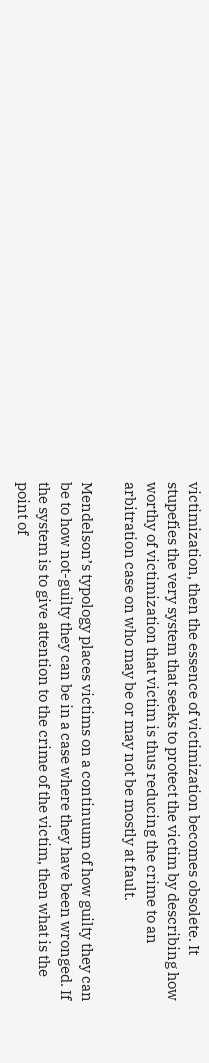victimization, then the essence of victimization becomes obsolete. It stupefies the very system that seeks to protect the victim by describing how worthy of victimization that victim is thus reducing the crime to an arbitration case on who may be or may not be mostly at fault.

Mendelson’s typology places victims on a continuum of how guilty they can be to how not-guilty they can be in a case where they have been wronged. If the system is to give attention to the crime of the victim, then what is the point of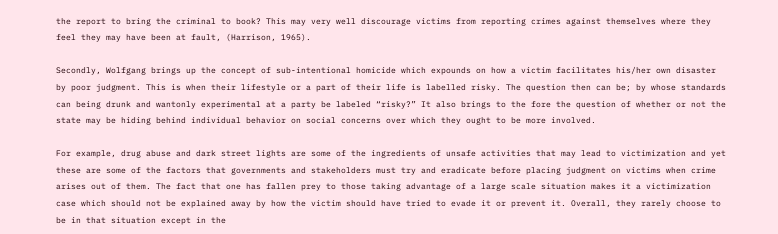the report to bring the criminal to book? This may very well discourage victims from reporting crimes against themselves where they feel they may have been at fault, (Harrison, 1965).

Secondly, Wolfgang brings up the concept of sub-intentional homicide which expounds on how a victim facilitates his/her own disaster by poor judgment. This is when their lifestyle or a part of their life is labelled risky. The question then can be; by whose standards can being drunk and wantonly experimental at a party be labeled “risky?” It also brings to the fore the question of whether or not the state may be hiding behind individual behavior on social concerns over which they ought to be more involved.

For example, drug abuse and dark street lights are some of the ingredients of unsafe activities that may lead to victimization and yet these are some of the factors that governments and stakeholders must try and eradicate before placing judgment on victims when crime arises out of them. The fact that one has fallen prey to those taking advantage of a large scale situation makes it a victimization case which should not be explained away by how the victim should have tried to evade it or prevent it. Overall, they rarely choose to be in that situation except in the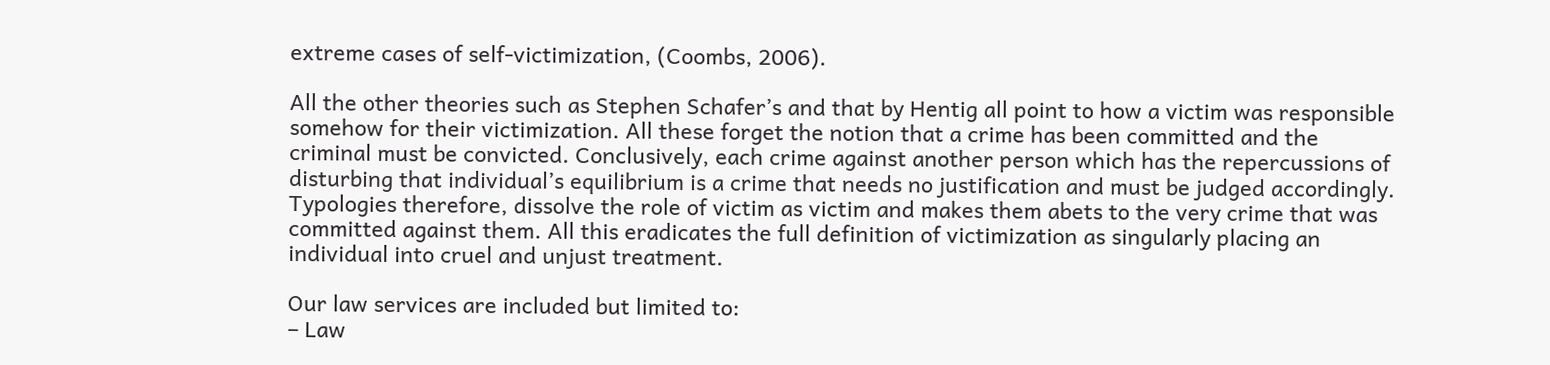extreme cases of self-victimization, (Coombs, 2006).

All the other theories such as Stephen Schafer’s and that by Hentig all point to how a victim was responsible somehow for their victimization. All these forget the notion that a crime has been committed and the criminal must be convicted. Conclusively, each crime against another person which has the repercussions of disturbing that individual’s equilibrium is a crime that needs no justification and must be judged accordingly. Typologies therefore, dissolve the role of victim as victim and makes them abets to the very crime that was committed against them. All this eradicates the full definition of victimization as singularly placing an individual into cruel and unjust treatment.

Our law services are included but limited to:
– Law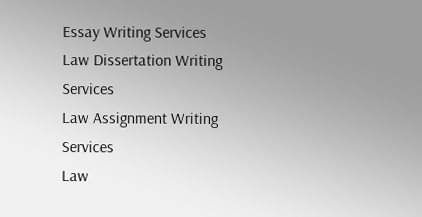Essay Writing Services
Law Dissertation Writing Services
Law Assignment Writing Services
Law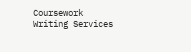Coursework Writing Services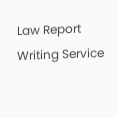Law Report Writing Service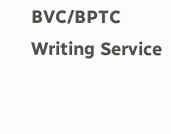BVC/BPTC Writing Service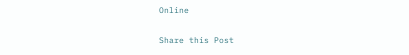Online

Share this Post